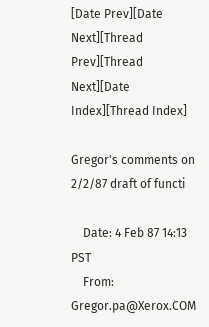[Date Prev][Date Next][Thread Prev][Thread Next][Date Index][Thread Index]

Gregor's comments on 2/2/87 draft of functi

    Date: 4 Feb 87 14:13 PST
    From: Gregor.pa@Xerox.COM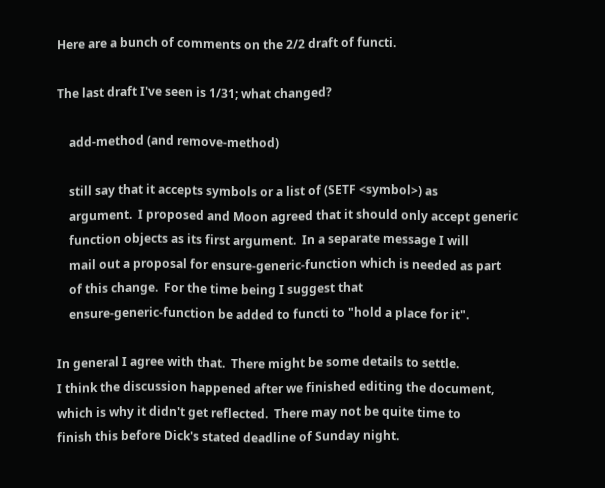Here are a bunch of comments on the 2/2 draft of functi.

The last draft I've seen is 1/31; what changed?

    add-method (and remove-method)

    still say that it accepts symbols or a list of (SETF <symbol>) as
    argument.  I proposed and Moon agreed that it should only accept generic
    function objects as its first argument.  In a separate message I will
    mail out a proposal for ensure-generic-function which is needed as part
    of this change.  For the time being I suggest that
    ensure-generic-function be added to functi to "hold a place for it".

In general I agree with that.  There might be some details to settle.
I think the discussion happened after we finished editing the document,
which is why it didn't get reflected.  There may not be quite time to
finish this before Dick's stated deadline of Sunday night.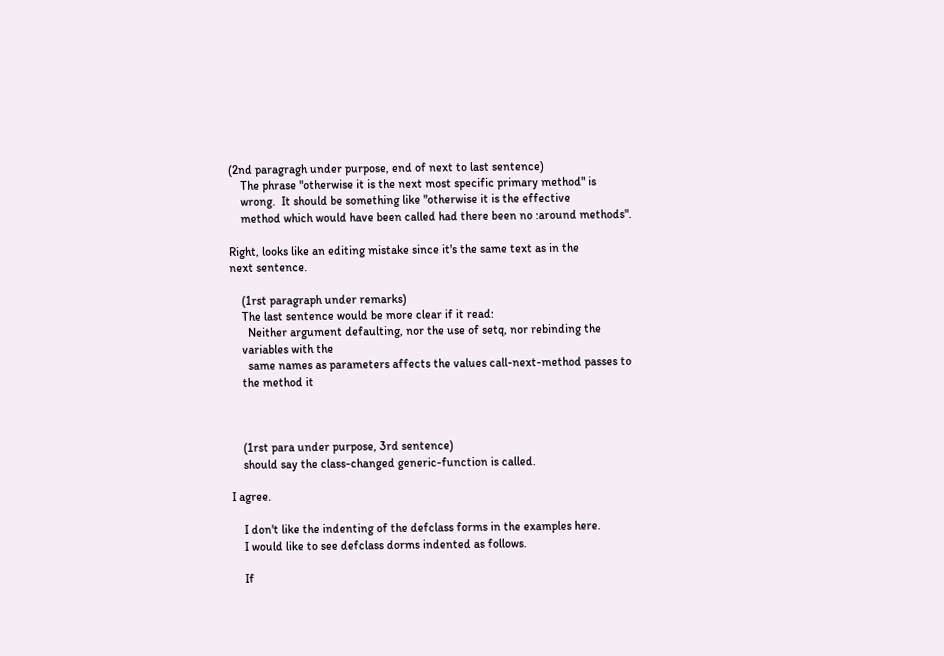(2nd paragragh under purpose, end of next to last sentence)
    The phrase "otherwise it is the next most specific primary method" is
    wrong.  It should be something like "otherwise it is the effective
    method which would have been called had there been no :around methods".

Right, looks like an editing mistake since it's the same text as in the
next sentence.

    (1rst paragraph under remarks)
    The last sentence would be more clear if it read:
      Neither argument defaulting, nor the use of setq, nor rebinding the
    variables with the
      same names as parameters affects the values call-next-method passes to
    the method it



    (1rst para under purpose, 3rd sentence)
    should say the class-changed generic-function is called.

I agree.

    I don't like the indenting of the defclass forms in the examples here.
    I would like to see defclass dorms indented as follows.

    If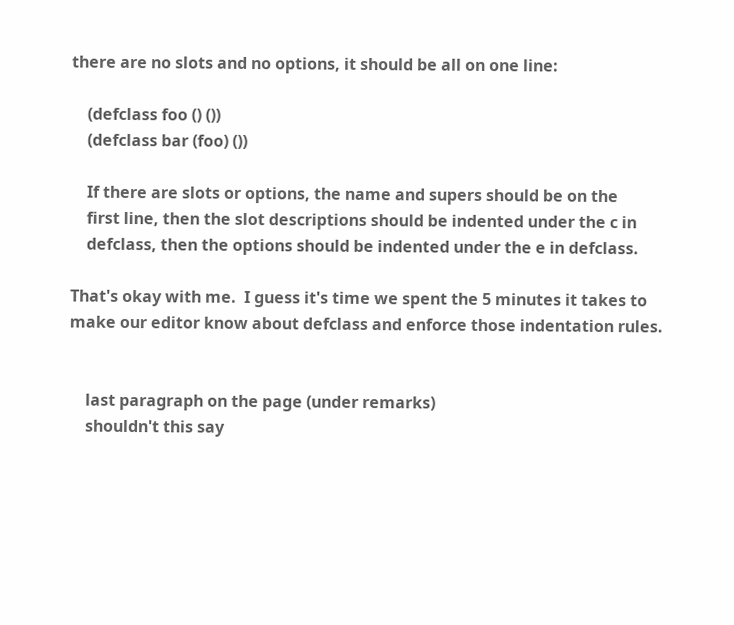there are no slots and no options, it should be all on one line:

    (defclass foo () ())
    (defclass bar (foo) ())

    If there are slots or options, the name and supers should be on the
    first line, then the slot descriptions should be indented under the c in
    defclass, then the options should be indented under the e in defclass.

That's okay with me.  I guess it's time we spent the 5 minutes it takes to
make our editor know about defclass and enforce those indentation rules.


    last paragraph on the page (under remarks)
    shouldn't this say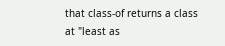that class-of returns a class at "least as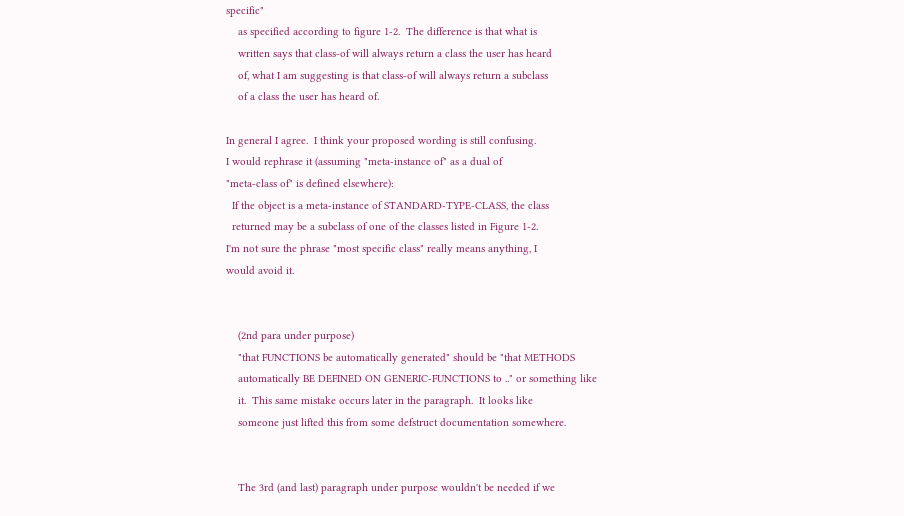specific"
    as specified according to figure 1-2.  The difference is that what is
    written says that class-of will always return a class the user has heard
    of, what I am suggesting is that class-of will always return a subclass
    of a class the user has heard of.

In general I agree.  I think your proposed wording is still confusing.
I would rephrase it (assuming "meta-instance of" as a dual of
"meta-class of" is defined elsewhere):
  If the object is a meta-instance of STANDARD-TYPE-CLASS, the class
  returned may be a subclass of one of the classes listed in Figure 1-2.
I'm not sure the phrase "most specific class" really means anything, I
would avoid it.


    (2nd para under purpose)
    "that FUNCTIONS be automatically generated" should be "that METHODS
    automatically BE DEFINED ON GENERIC-FUNCTIONS to .." or something like
    it.  This same mistake occurs later in the paragraph.  It looks like
    someone just lifted this from some defstruct documentation somewhere.


    The 3rd (and last) paragraph under purpose wouldn't be needed if we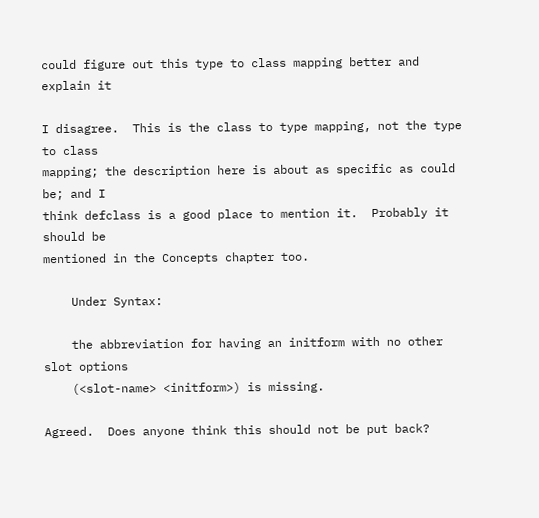could figure out this type to class mapping better and explain it

I disagree.  This is the class to type mapping, not the type to class
mapping; the description here is about as specific as could be; and I
think defclass is a good place to mention it.  Probably it should be
mentioned in the Concepts chapter too.

    Under Syntax:

    the abbreviation for having an initform with no other slot options
    (<slot-name> <initform>) is missing.

Agreed.  Does anyone think this should not be put back?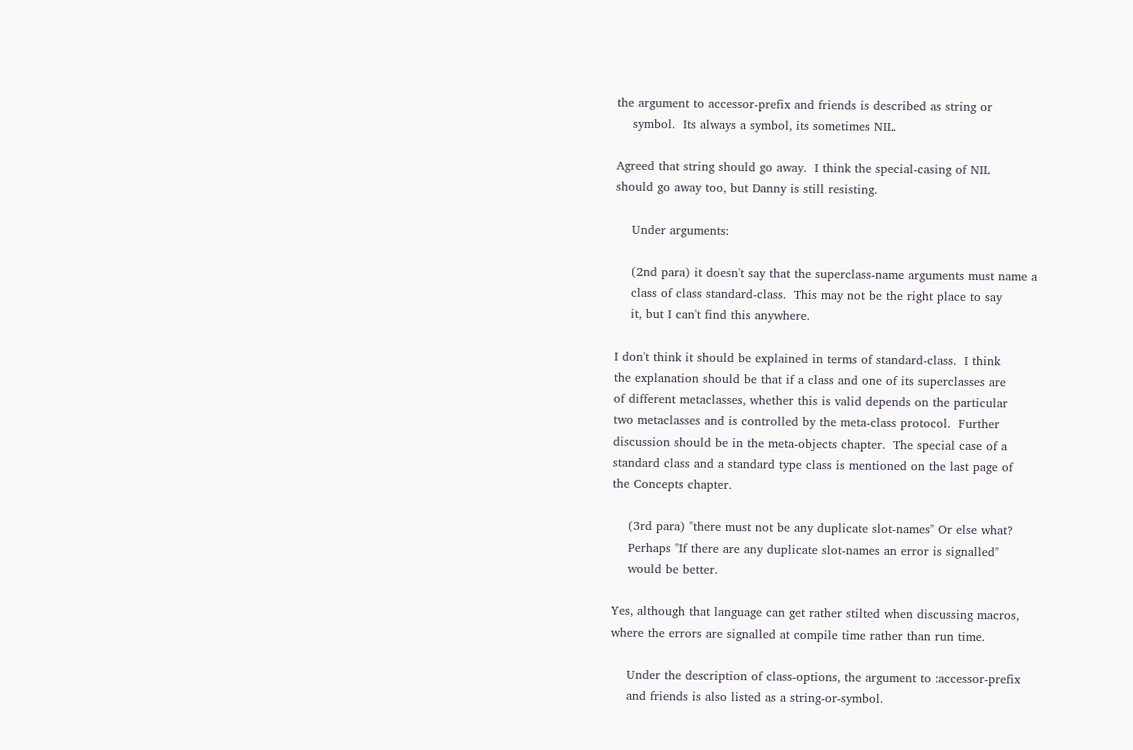the argument to accessor-prefix and friends is described as string or
    symbol.  Its always a symbol, its sometimes NIL.

Agreed that string should go away.  I think the special-casing of NIL
should go away too, but Danny is still resisting.

    Under arguments:

    (2nd para) it doesn't say that the superclass-name arguments must name a
    class of class standard-class.  This may not be the right place to say
    it, but I can't find this anywhere.

I don't think it should be explained in terms of standard-class.  I think
the explanation should be that if a class and one of its superclasses are
of different metaclasses, whether this is valid depends on the particular
two metaclasses and is controlled by the meta-class protocol.  Further
discussion should be in the meta-objects chapter.  The special case of a
standard class and a standard type class is mentioned on the last page of
the Concepts chapter.

    (3rd para) "there must not be any duplicate slot-names" Or else what?
    Perhaps "If there are any duplicate slot-names an error is signalled"
    would be better.

Yes, although that language can get rather stilted when discussing macros,
where the errors are signalled at compile time rather than run time.

    Under the description of class-options, the argument to :accessor-prefix
    and friends is also listed as a string-or-symbol.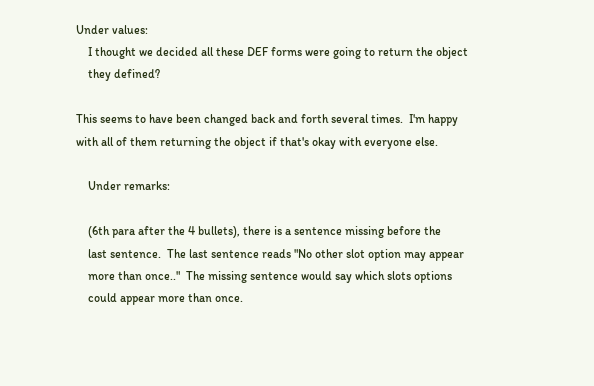Under values:
    I thought we decided all these DEF forms were going to return the object
    they defined?

This seems to have been changed back and forth several times.  I'm happy
with all of them returning the object if that's okay with everyone else.

    Under remarks:

    (6th para after the 4 bullets), there is a sentence missing before the
    last sentence.  The last sentence reads "No other slot option may appear
    more than once.."  The missing sentence would say which slots options
    could appear more than once.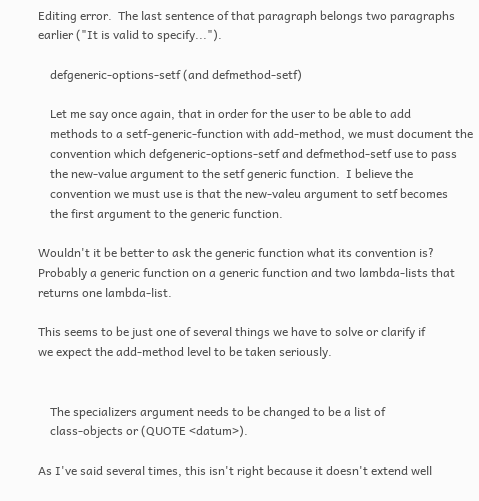Editing error.  The last sentence of that paragraph belongs two paragraphs
earlier ("It is valid to specify...").

    defgeneric-options-setf (and defmethod-setf)

    Let me say once again, that in order for the user to be able to add
    methods to a setf-generic-function with add-method, we must document the
    convention which defgeneric-options-setf and defmethod-setf use to pass
    the new-value argument to the setf generic function.  I believe the
    convention we must use is that the new-valeu argument to setf becomes
    the first argument to the generic function.

Wouldn't it be better to ask the generic function what its convention is?
Probably a generic function on a generic function and two lambda-lists that
returns one lambda-list.

This seems to be just one of several things we have to solve or clarify if
we expect the add-method level to be taken seriously.


    The specializers argument needs to be changed to be a list of
    class-objects or (QUOTE <datum>).

As I've said several times, this isn't right because it doesn't extend well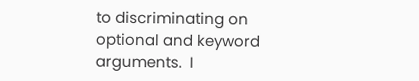to discriminating on optional and keyword arguments.  I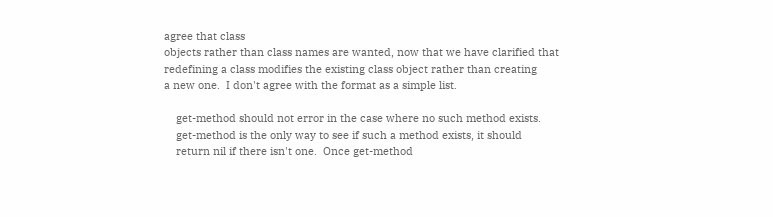agree that class
objects rather than class names are wanted, now that we have clarified that
redefining a class modifies the existing class object rather than creating
a new one.  I don't agree with the format as a simple list.

    get-method should not error in the case where no such method exists.
    get-method is the only way to see if such a method exists, it should
    return nil if there isn't one.  Once get-method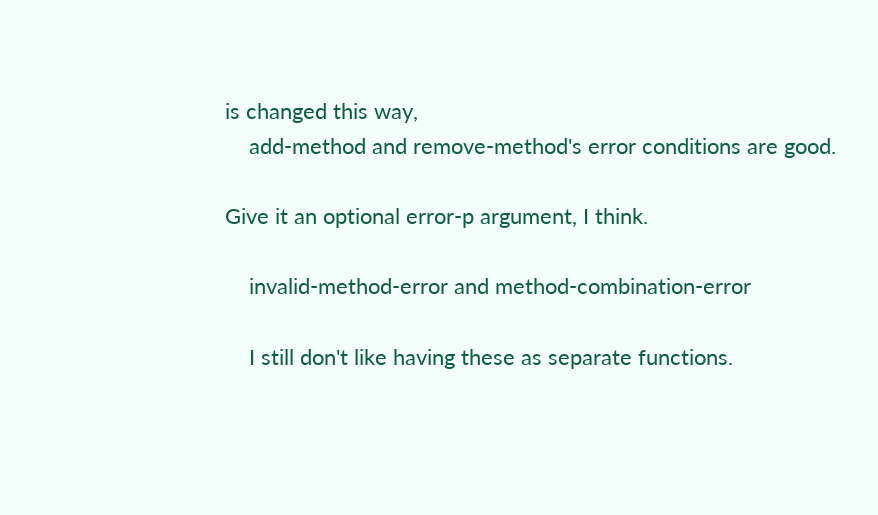is changed this way,
    add-method and remove-method's error conditions are good.

Give it an optional error-p argument, I think.

    invalid-method-error and method-combination-error

    I still don't like having these as separate functions.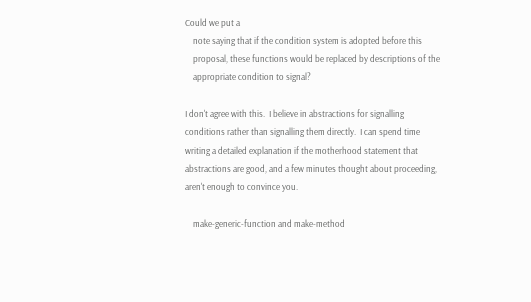Could we put a
    note saying that if the condition system is adopted before this
    proposal, these functions would be replaced by descriptions of the
    appropriate condition to signal?

I don't agree with this.  I believe in abstractions for signalling
conditions rather than signalling them directly.  I can spend time
writing a detailed explanation if the motherhood statement that
abstractions are good, and a few minutes thought about proceeding,
aren't enough to convince you.

    make-generic-function and make-method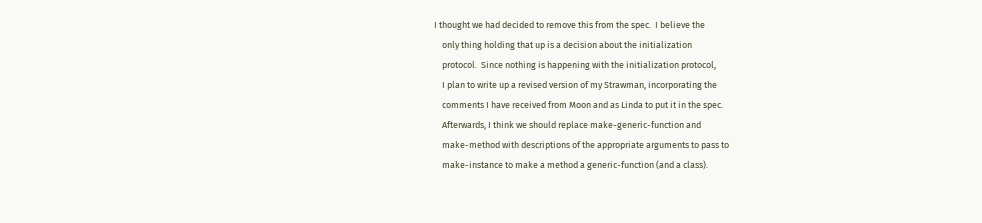I thought we had decided to remove this from the spec.  I believe the
    only thing holding that up is a decision about the initialization
    protocol.  Since nothing is happening with the initialization protocol,
    I plan to write up a revised version of my Strawman, incorporating the
    comments I have received from Moon and as Linda to put it in the spec.
    Afterwards, I think we should replace make-generic-function and
    make-method with descriptions of the appropriate arguments to pass to
    make-instance to make a method a generic-function (and a class).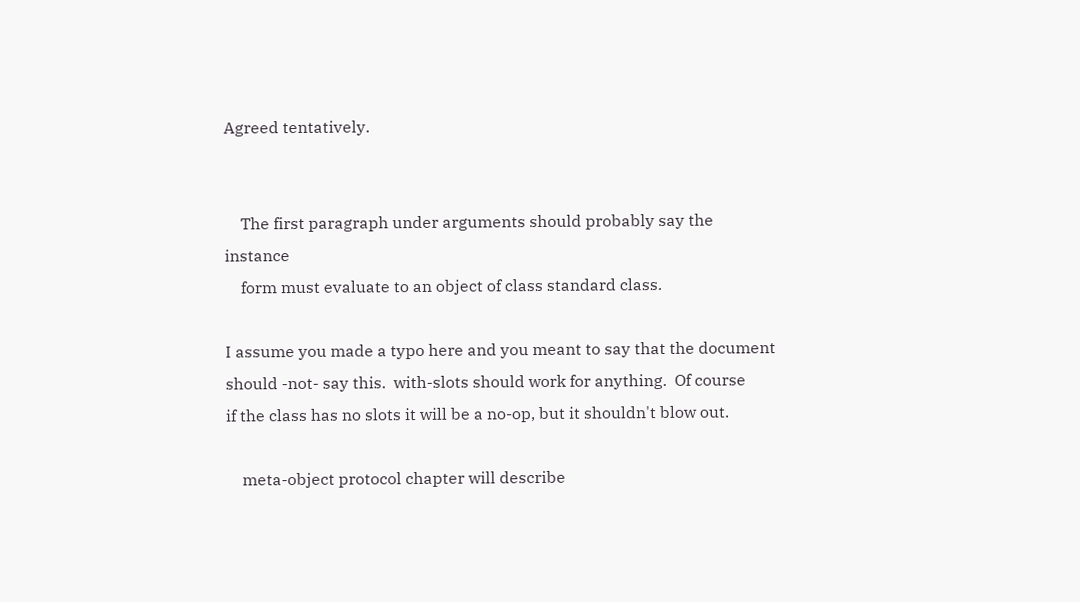Agreed tentatively.


    The first paragraph under arguments should probably say the instance
    form must evaluate to an object of class standard class.

I assume you made a typo here and you meant to say that the document
should -not- say this.  with-slots should work for anything.  Of course
if the class has no slots it will be a no-op, but it shouldn't blow out.

    meta-object protocol chapter will describe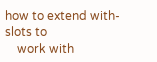how to extend with-slots to
    work with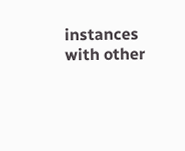instances with other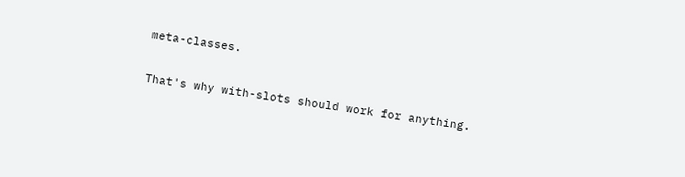meta-classes.

That's why with-slots should work for anything.